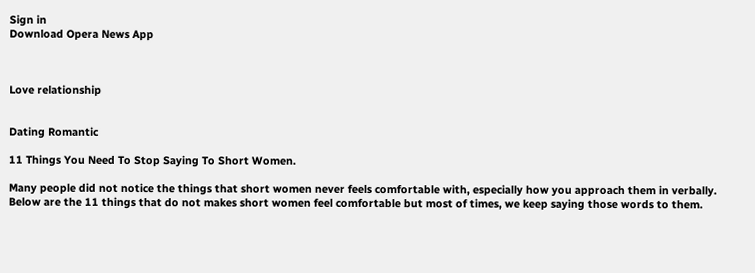Sign in
Download Opera News App



Love relationship


Dating Romantic

11 Things You Need To Stop Saying To Short Women.

Many people did not notice the things that short women never feels comfortable with, especially how you approach them in verbally. Below are the 11 things that do not makes short women feel comfortable but most of times, we keep saying those words to them.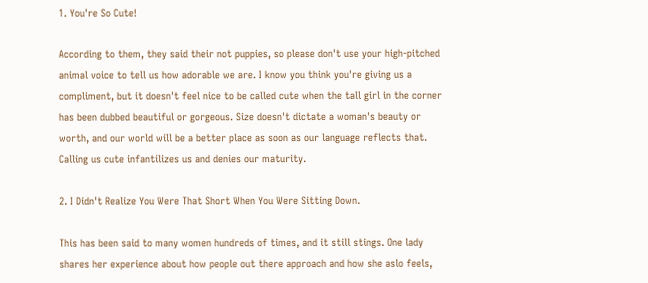1. You're So Cute!

According to them, they said their not puppies, so please don't use your high-pitched animal voice to tell us how adorable we are. I know you think you're giving us a compliment, but it doesn't feel nice to be called cute when the tall girl in the corner has been dubbed beautiful or gorgeous. Size doesn't dictate a woman's beauty or worth, and our world will be a better place as soon as our language reflects that. Calling us cute infantilizes us and denies our maturity.

2. I Didn't Realize You Were That Short When You Were Sitting Down.

This has been said to many women hundreds of times, and it still stings. One lady shares her experience about how people out there approach and how she aslo feels,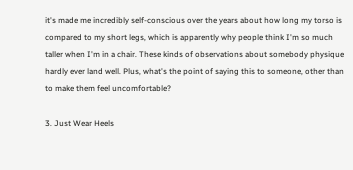it's made me incredibly self-conscious over the years about how long my torso is compared to my short legs, which is apparently why people think I'm so much taller when I'm in a chair. These kinds of observations about somebody physique hardly ever land well. Plus, what's the point of saying this to someone, other than to make them feel uncomfortable?

3. Just Wear Heels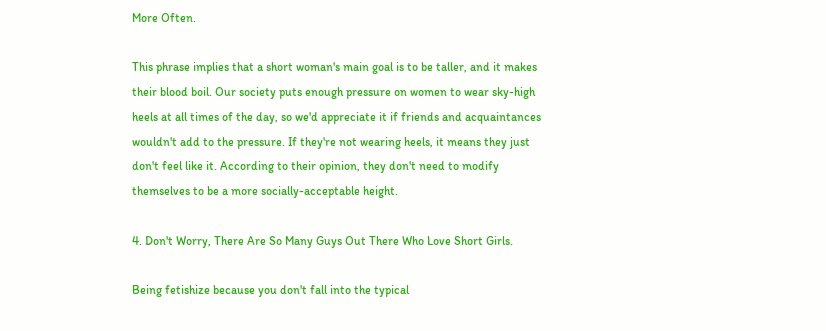More Often.

This phrase implies that a short woman's main goal is to be taller, and it makes their blood boil. Our society puts enough pressure on women to wear sky-high heels at all times of the day, so we'd appreciate it if friends and acquaintances wouldn't add to the pressure. If they're not wearing heels, it means they just don't feel like it. According to their opinion, they don't need to modify themselves to be a more socially-acceptable height.

4. Don't Worry, There Are So Many Guys Out There Who Love Short Girls.

Being fetishize because you don't fall into the typical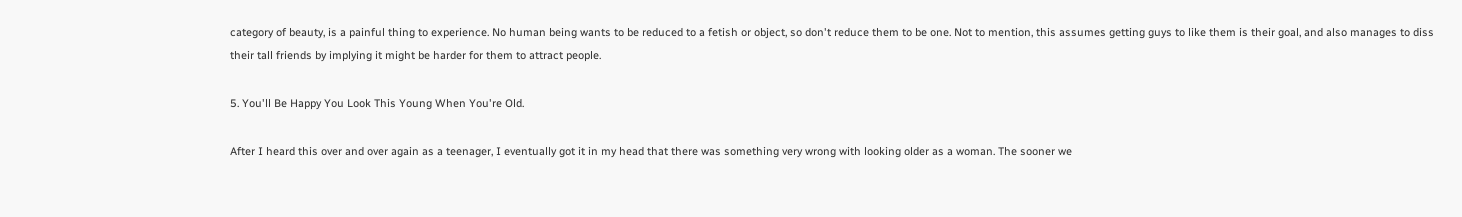category of beauty, is a painful thing to experience. No human being wants to be reduced to a fetish or object, so don't reduce them to be one. Not to mention, this assumes getting guys to like them is their goal, and also manages to diss their tall friends by implying it might be harder for them to attract people.

5. You'll Be Happy You Look This Young When You're Old.

After I heard this over and over again as a teenager, I eventually got it in my head that there was something very wrong with looking older as a woman. The sooner we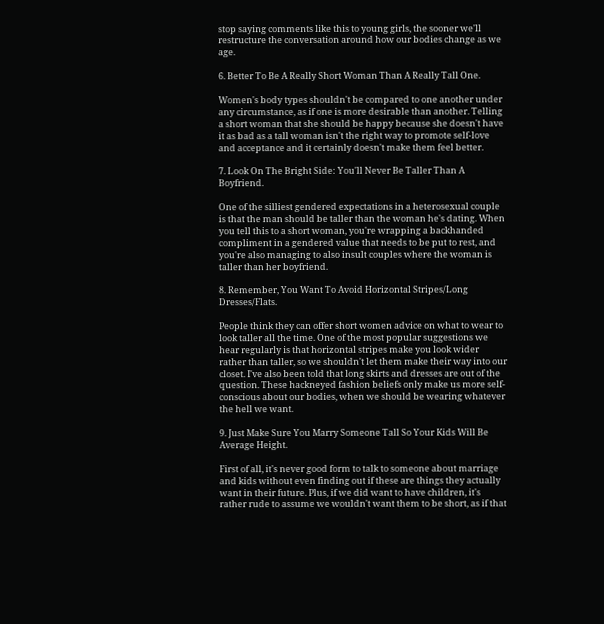stop saying comments like this to young girls, the sooner we'll restructure the conversation around how our bodies change as we age.

6. Better To Be A Really Short Woman Than A Really Tall One.

Women's body types shouldn't be compared to one another under any circumstance, as if one is more desirable than another. Telling a short woman that she should be happy because she doesn't have it as bad as a tall woman isn't the right way to promote self-love and acceptance and it certainly doesn't make them feel better.

7. Look On The Bright Side: You'll Never Be Taller Than A Boyfriend.

One of the silliest gendered expectations in a heterosexual couple is that the man should be taller than the woman he's dating. When you tell this to a short woman, you're wrapping a backhanded compliment in a gendered value that needs to be put to rest, and you're also managing to also insult couples where the woman is taller than her boyfriend.

8. Remember, You Want To Avoid Horizontal Stripes/Long Dresses/Flats.

People think they can offer short women advice on what to wear to look taller all the time. One of the most popular suggestions we hear regularly is that horizontal stripes make you look wider rather than taller, so we shouldn't let them make their way into our closet. I've also been told that long skirts and dresses are out of the question. These hackneyed fashion beliefs only make us more self-conscious about our bodies, when we should be wearing whatever the hell we want.

9. Just Make Sure You Marry Someone Tall So Your Kids Will Be Average Height.

First of all, it's never good form to talk to someone about marriage and kids without even finding out if these are things they actually want in their future. Plus, if we did want to have children, it's rather rude to assume we wouldn't want them to be short, as if that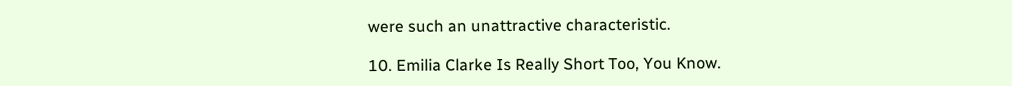were such an unattractive characteristic.

10. Emilia Clarke Is Really Short Too, You Know.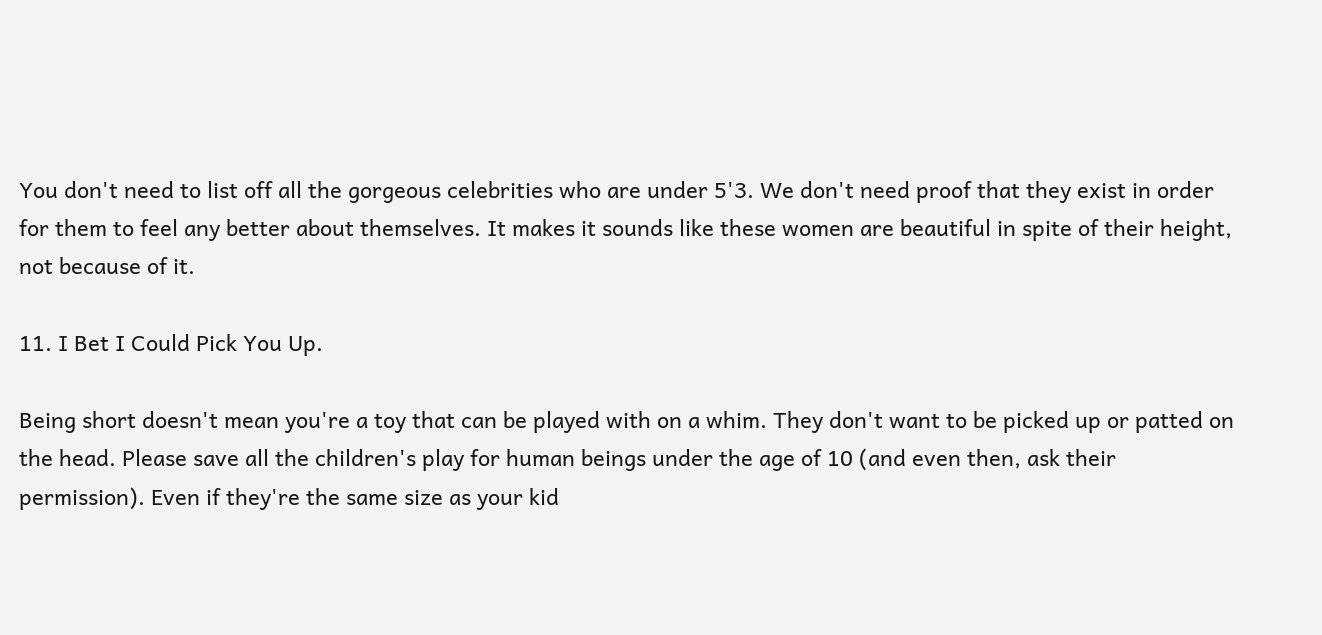You don't need to list off all the gorgeous celebrities who are under 5'3. We don't need proof that they exist in order for them to feel any better about themselves. It makes it sounds like these women are beautiful in spite of their height, not because of it.

11. I Bet I Could Pick You Up.

Being short doesn't mean you're a toy that can be played with on a whim. They don't want to be picked up or patted on the head. Please save all the children's play for human beings under the age of 10 (and even then, ask their permission). Even if they're the same size as your kid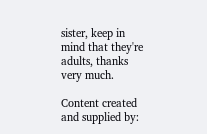sister, keep in mind that they're adults, thanks very much.

Content created and supplied by: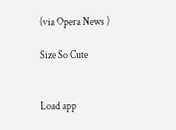(via Opera News )

Size So Cute


Load app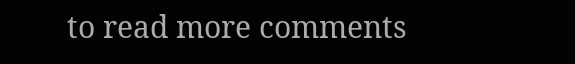to read more comments